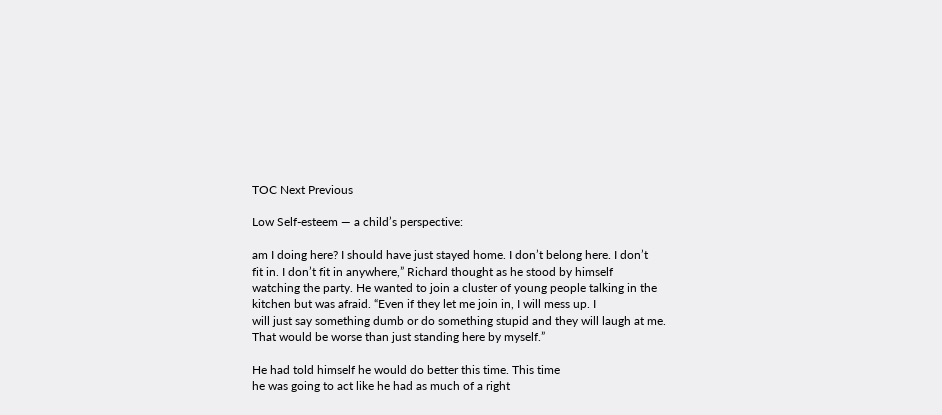TOC Next Previous

Low Self-esteem — a child’s perspective:

am I doing here? I should have just stayed home. I don’t belong here. I don’t
fit in. I don’t fit in anywhere,” Richard thought as he stood by himself
watching the party. He wanted to join a cluster of young people talking in the
kitchen but was afraid. “Even if they let me join in, I will mess up. I
will just say something dumb or do something stupid and they will laugh at me.
That would be worse than just standing here by myself.”

He had told himself he would do better this time. This time
he was going to act like he had as much of a right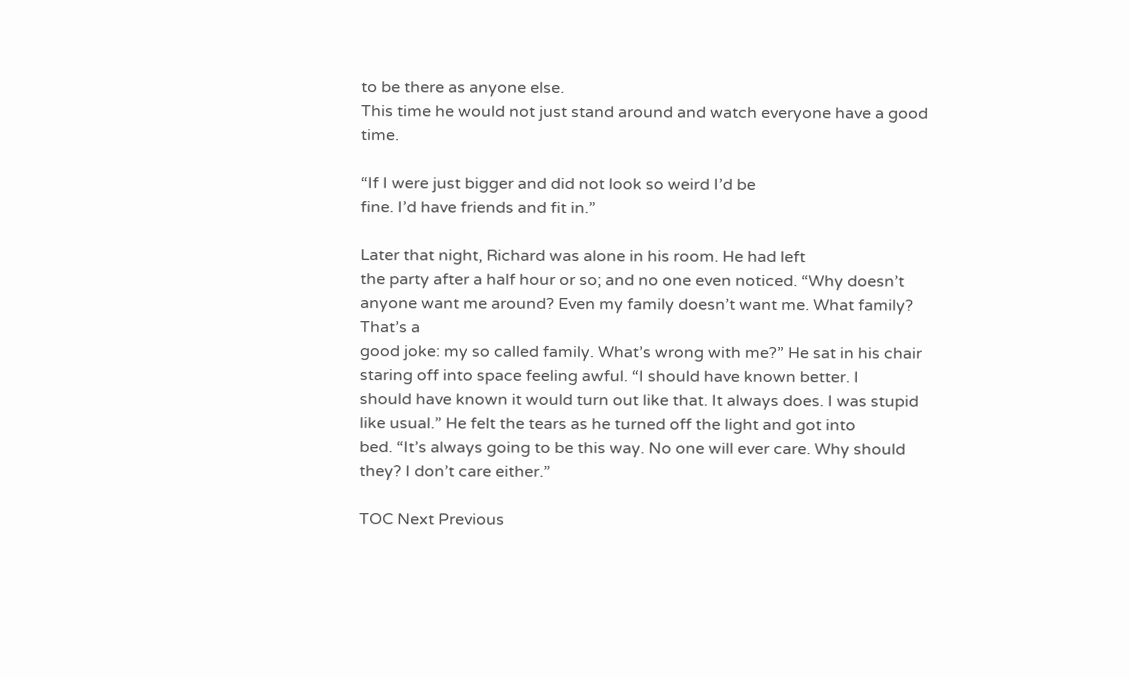to be there as anyone else.
This time he would not just stand around and watch everyone have a good time.

“If I were just bigger and did not look so weird I’d be
fine. I’d have friends and fit in.”

Later that night, Richard was alone in his room. He had left
the party after a half hour or so; and no one even noticed. “Why doesn’t
anyone want me around? Even my family doesn’t want me. What family? That’s a
good joke: my so called family. What’s wrong with me?” He sat in his chair
staring off into space feeling awful. “I should have known better. I
should have known it would turn out like that. It always does. I was stupid
like usual.” He felt the tears as he turned off the light and got into
bed. “It’s always going to be this way. No one will ever care. Why should
they? I don’t care either.”

TOC Next Previous